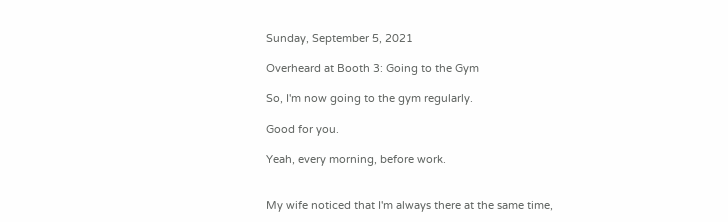Sunday, September 5, 2021

Overheard at Booth 3: Going to the Gym

So, I'm now going to the gym regularly.

Good for you.

Yeah, every morning, before work.


My wife noticed that I'm always there at the same time,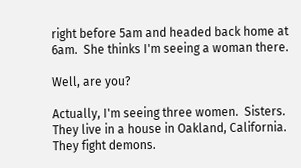right before 5am and headed back home at 6am.  She thinks I'm seeing a woman there.

Well, are you?

Actually, I'm seeing three women.  Sisters.  They live in a house in Oakland, California.  They fight demons.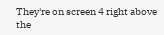They're on screen 4 right above the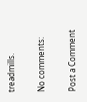treadmills.

No comments:

Post a Comment